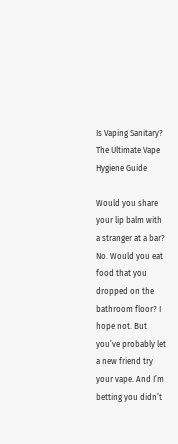Is Vaping Sanitary? The Ultimate Vape Hygiene Guide

Would you share your lip balm with a stranger at a bar? No. Would you eat food that you dropped on the bathroom floor? I hope not. But you’ve probably let a new friend try your vape. And I’m betting you didn’t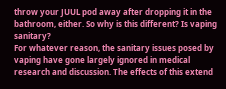throw your JUUL pod away after dropping it in the bathroom, either. So why is this different? Is vaping sanitary?
For whatever reason, the sanitary issues posed by vaping have gone largely ignored in medical research and discussion. The effects of this extend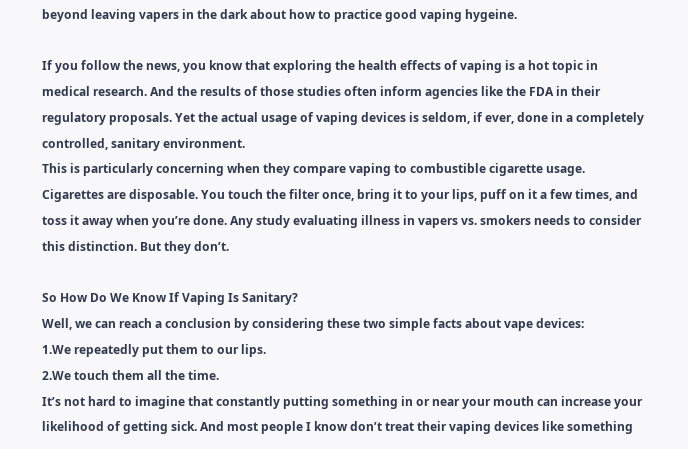beyond leaving vapers in the dark about how to practice good vaping hygeine.

If you follow the news, you know that exploring the health effects of vaping is a hot topic in medical research. And the results of those studies often inform agencies like the FDA in their regulatory proposals. Yet the actual usage of vaping devices is seldom, if ever, done in a completely controlled, sanitary environment.
This is particularly concerning when they compare vaping to combustible cigarette usage. Cigarettes are disposable. You touch the filter once, bring it to your lips, puff on it a few times, and toss it away when you’re done. Any study evaluating illness in vapers vs. smokers needs to consider this distinction. But they don’t.

So How Do We Know If Vaping Is Sanitary?
Well, we can reach a conclusion by considering these two simple facts about vape devices:
1.We repeatedly put them to our lips.
2.We touch them all the time.
It’s not hard to imagine that constantly putting something in or near your mouth can increase your likelihood of getting sick. And most people I know don’t treat their vaping devices like something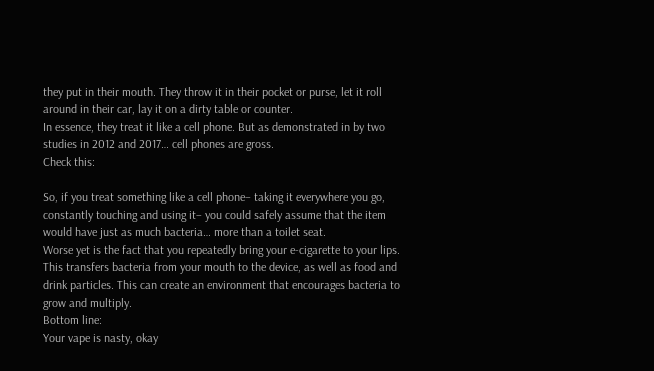they put in their mouth. They throw it in their pocket or purse, let it roll around in their car, lay it on a dirty table or counter.
In essence, they treat it like a cell phone. But as demonstrated in by two studies in 2012 and 2017… cell phones are gross.
Check this:

So, if you treat something like a cell phone– taking it everywhere you go, constantly touching and using it– you could safely assume that the item would have just as much bacteria… more than a toilet seat.
Worse yet is the fact that you repeatedly bring your e-cigarette to your lips. This transfers bacteria from your mouth to the device, as well as food and drink particles. This can create an environment that encourages bacteria to grow and multiply.
Bottom line:
Your vape is nasty, okay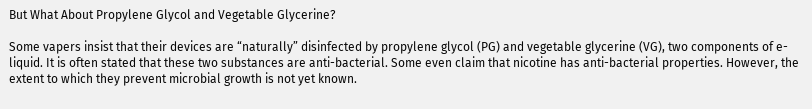But What About Propylene Glycol and Vegetable Glycerine?

Some vapers insist that their devices are “naturally” disinfected by propylene glycol (PG) and vegetable glycerine (VG), two components of e-liquid. It is often stated that these two substances are anti-bacterial. Some even claim that nicotine has anti-bacterial properties. However, the extent to which they prevent microbial growth is not yet known.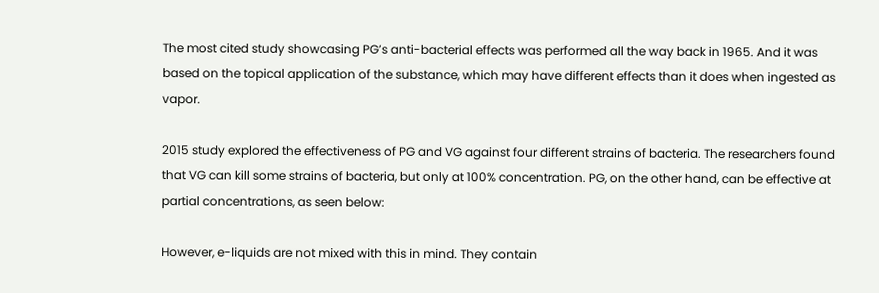The most cited study showcasing PG’s anti-bacterial effects was performed all the way back in 1965. And it was based on the topical application of the substance, which may have different effects than it does when ingested as vapor.

2015 study explored the effectiveness of PG and VG against four different strains of bacteria. The researchers found that VG can kill some strains of bacteria, but only at 100% concentration. PG, on the other hand, can be effective at partial concentrations, as seen below:

However, e-liquids are not mixed with this in mind. They contain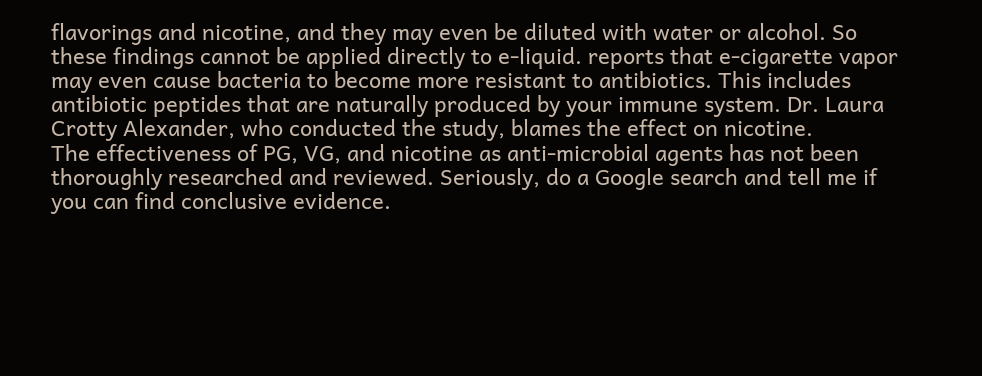flavorings and nicotine, and they may even be diluted with water or alcohol. So these findings cannot be applied directly to e-liquid. reports that e-cigarette vapor may even cause bacteria to become more resistant to antibiotics. This includes antibiotic peptides that are naturally produced by your immune system. Dr. Laura Crotty Alexander, who conducted the study, blames the effect on nicotine.
The effectiveness of PG, VG, and nicotine as anti-microbial agents has not been thoroughly researched and reviewed. Seriously, do a Google search and tell me if you can find conclusive evidence.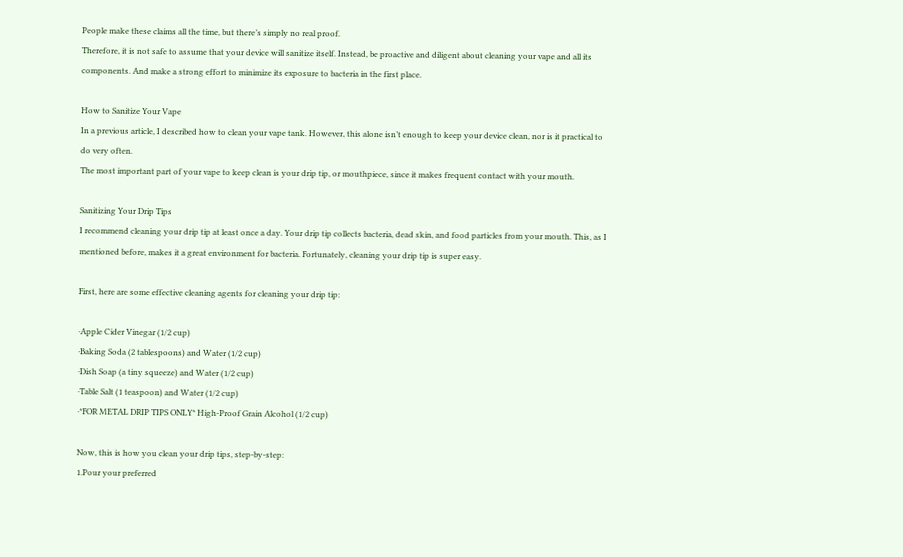People make these claims all the time, but there’s simply no real proof.
Therefore, it is not safe to assume that your device will sanitize itself. Instead, be proactive and diligent about cleaning your vape and all its components. And make a strong effort to minimize its exposure to bacteria in the first place.

How to Sanitize Your Vape
In a previous article, I described how to clean your vape tank. However, this alone isn’t enough to keep your device clean, nor is it practical to do very often.
The most important part of your vape to keep clean is your drip tip, or mouthpiece, since it makes frequent contact with your mouth.

Sanitizing Your Drip Tips
I recommend cleaning your drip tip at least once a day. Your drip tip collects bacteria, dead skin, and food particles from your mouth. This, as I mentioned before, makes it a great environment for bacteria. Fortunately, cleaning your drip tip is super easy.

First, here are some effective cleaning agents for cleaning your drip tip:

·Apple Cider Vinegar (1/2 cup)
·Baking Soda (2 tablespoons) and Water (1/2 cup)
·Dish Soap (a tiny squeeze) and Water (1/2 cup)
·Table Salt (1 teaspoon) and Water (1/2 cup)
·*FOR METAL DRIP TIPS ONLY* High-Proof Grain Alcohol (1/2 cup)

Now, this is how you clean your drip tips, step-by-step:
1.Pour your preferred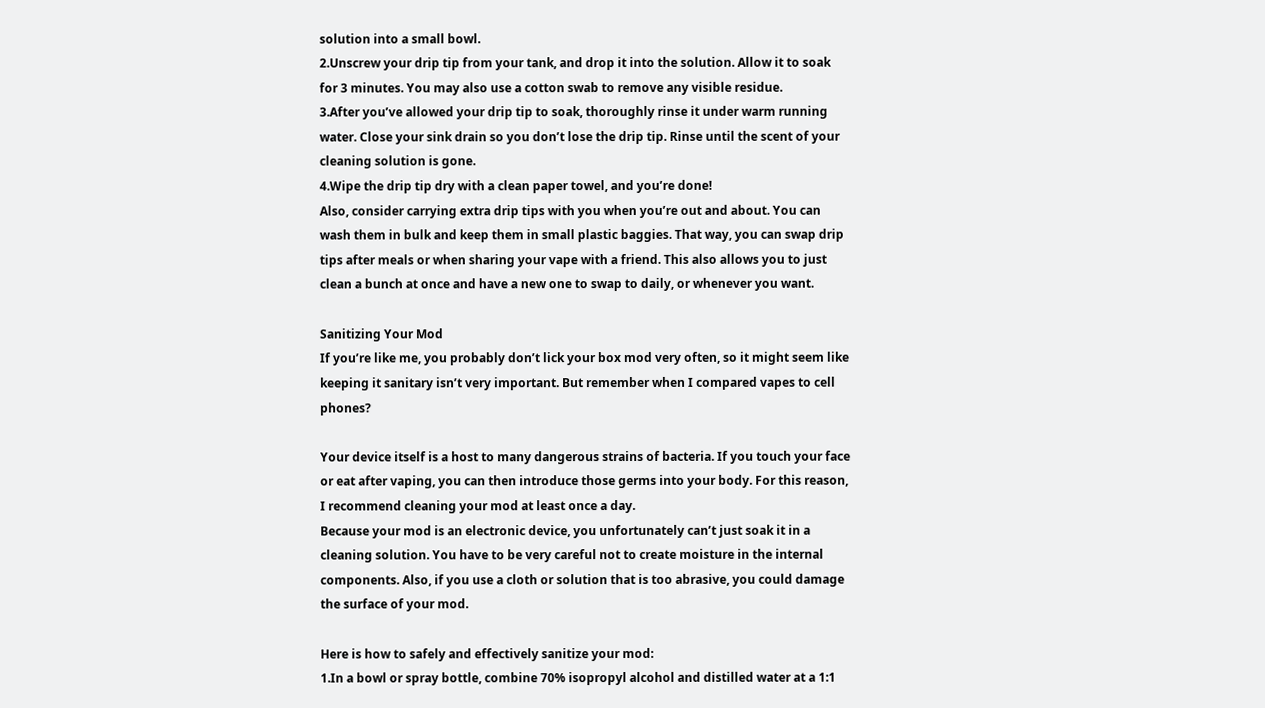solution into a small bowl.
2.Unscrew your drip tip from your tank, and drop it into the solution. Allow it to soak for 3 minutes. You may also use a cotton swab to remove any visible residue.
3.After you’ve allowed your drip tip to soak, thoroughly rinse it under warm running water. Close your sink drain so you don’t lose the drip tip. Rinse until the scent of your cleaning solution is gone.
4.Wipe the drip tip dry with a clean paper towel, and you’re done!
Also, consider carrying extra drip tips with you when you’re out and about. You can wash them in bulk and keep them in small plastic baggies. That way, you can swap drip tips after meals or when sharing your vape with a friend. This also allows you to just clean a bunch at once and have a new one to swap to daily, or whenever you want.

Sanitizing Your Mod
If you’re like me, you probably don’t lick your box mod very often, so it might seem like keeping it sanitary isn’t very important. But remember when I compared vapes to cell phones?

Your device itself is a host to many dangerous strains of bacteria. If you touch your face or eat after vaping, you can then introduce those germs into your body. For this reason, I recommend cleaning your mod at least once a day.
Because your mod is an electronic device, you unfortunately can’t just soak it in a cleaning solution. You have to be very careful not to create moisture in the internal components. Also, if you use a cloth or solution that is too abrasive, you could damage the surface of your mod.

Here is how to safely and effectively sanitize your mod:
1.In a bowl or spray bottle, combine 70% isopropyl alcohol and distilled water at a 1:1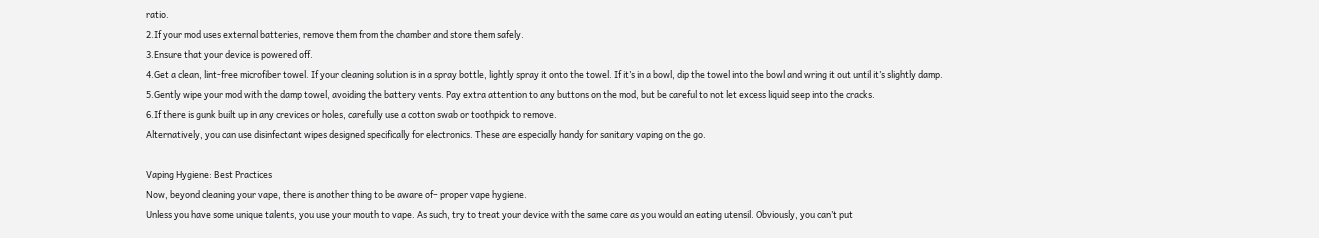ratio.
2.If your mod uses external batteries, remove them from the chamber and store them safely.
3.Ensure that your device is powered off.
4.Get a clean, lint-free microfiber towel. If your cleaning solution is in a spray bottle, lightly spray it onto the towel. If it’s in a bowl, dip the towel into the bowl and wring it out until it’s slightly damp.
5.Gently wipe your mod with the damp towel, avoiding the battery vents. Pay extra attention to any buttons on the mod, but be careful to not let excess liquid seep into the cracks.
6.If there is gunk built up in any crevices or holes, carefully use a cotton swab or toothpick to remove.
Alternatively, you can use disinfectant wipes designed specifically for electronics. These are especially handy for sanitary vaping on the go.

Vaping Hygiene: Best Practices
Now, beyond cleaning your vape, there is another thing to be aware of– proper vape hygiene.
Unless you have some unique talents, you use your mouth to vape. As such, try to treat your device with the same care as you would an eating utensil. Obviously, you can’t put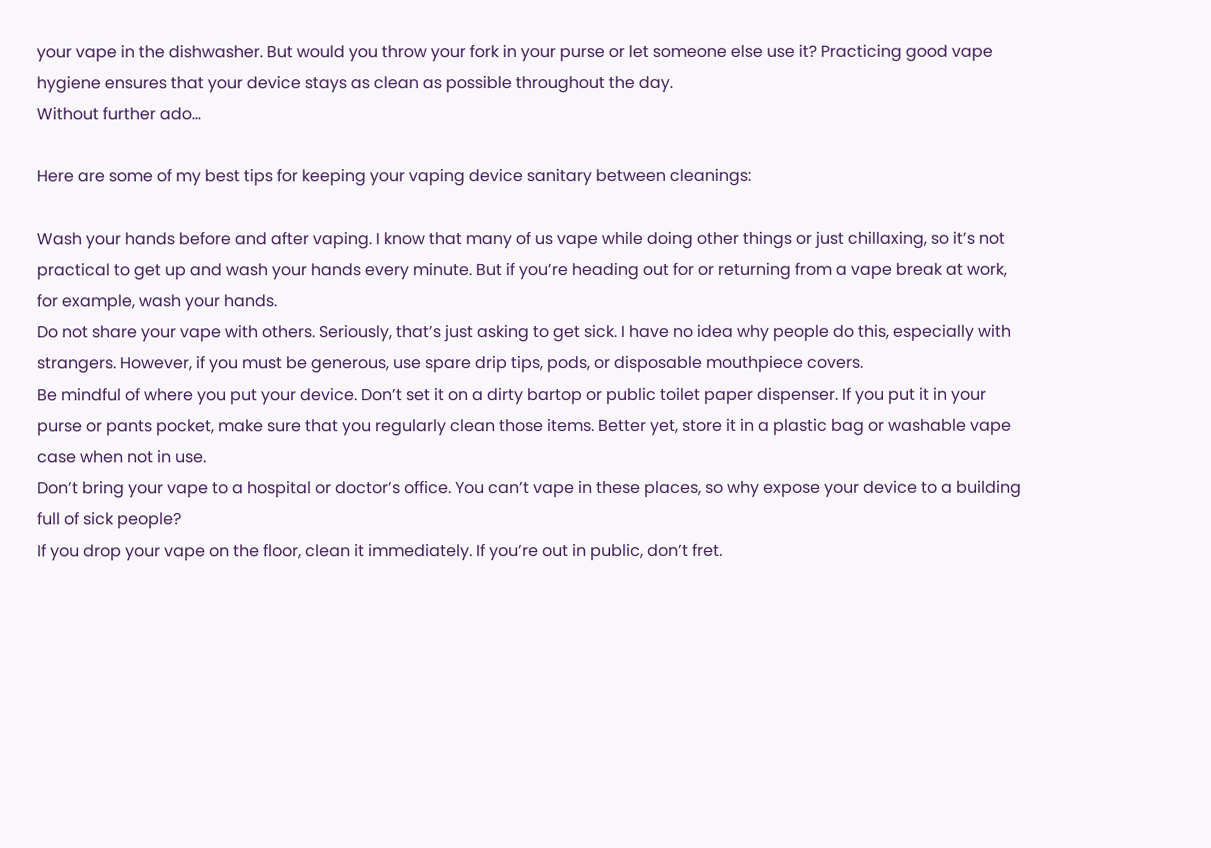your vape in the dishwasher. But would you throw your fork in your purse or let someone else use it? Practicing good vape hygiene ensures that your device stays as clean as possible throughout the day.
Without further ado…

Here are some of my best tips for keeping your vaping device sanitary between cleanings:

Wash your hands before and after vaping. I know that many of us vape while doing other things or just chillaxing, so it’s not practical to get up and wash your hands every minute. But if you’re heading out for or returning from a vape break at work, for example, wash your hands.
Do not share your vape with others. Seriously, that’s just asking to get sick. I have no idea why people do this, especially with strangers. However, if you must be generous, use spare drip tips, pods, or disposable mouthpiece covers.
Be mindful of where you put your device. Don’t set it on a dirty bartop or public toilet paper dispenser. If you put it in your purse or pants pocket, make sure that you regularly clean those items. Better yet, store it in a plastic bag or washable vape case when not in use.
Don’t bring your vape to a hospital or doctor’s office. You can’t vape in these places, so why expose your device to a building full of sick people?
If you drop your vape on the floor, clean it immediately. If you’re out in public, don’t fret.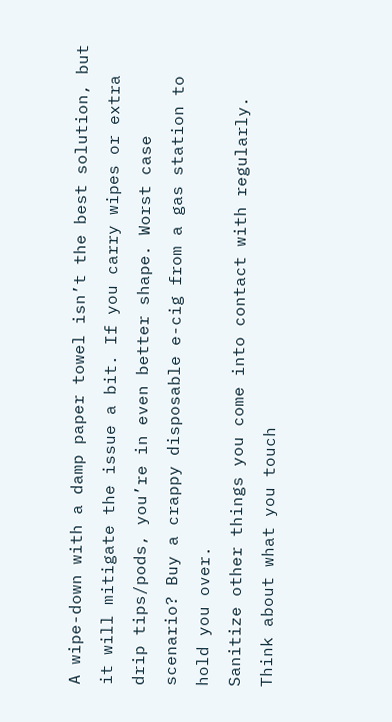A wipe-down with a damp paper towel isn’t the best solution, but it will mitigate the issue a bit. If you carry wipes or extra drip tips/pods, you’re in even better shape. Worst case scenario? Buy a crappy disposable e-cig from a gas station to hold you over.
Sanitize other things you come into contact with regularly. Think about what you touch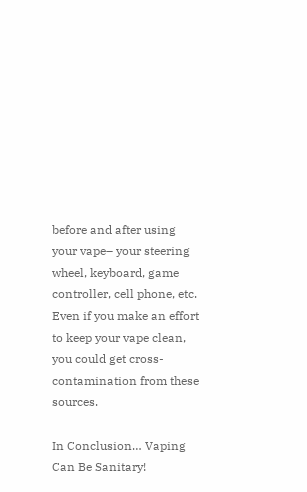before and after using your vape– your steering wheel, keyboard, game controller, cell phone, etc. Even if you make an effort to keep your vape clean, you could get cross-contamination from these sources.

In Conclusion… Vaping Can Be Sanitary!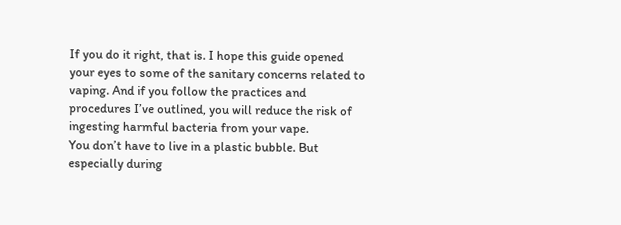If you do it right, that is. I hope this guide opened your eyes to some of the sanitary concerns related to vaping. And if you follow the practices and procedures I’ve outlined, you will reduce the risk of ingesting harmful bacteria from your vape.
You don’t have to live in a plastic bubble. But especially during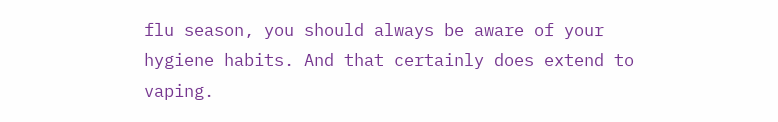flu season, you should always be aware of your hygiene habits. And that certainly does extend to vaping.